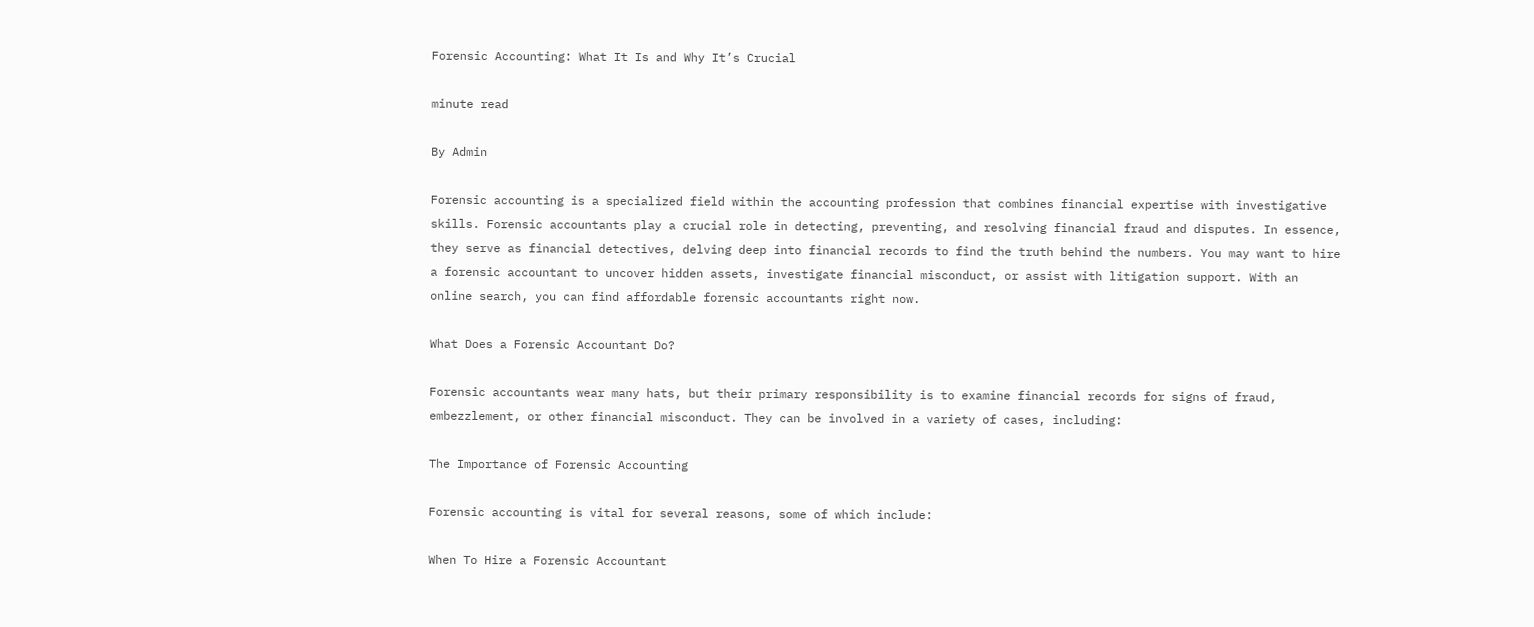Forensic Accounting: What It Is and Why It’s Crucial

minute read

By Admin

Forensic accounting is a specialized field within the accounting profession that combines financial expertise with investigative skills. Forensic accountants play a crucial role in detecting, preventing, and resolving financial fraud and disputes. In essence, they serve as financial detectives, delving deep into financial records to find the truth behind the numbers. You may want to hire a forensic accountant to uncover hidden assets, investigate financial misconduct, or assist with litigation support. With an online search, you can find affordable forensic accountants right now.

What Does a Forensic Accountant Do?

Forensic accountants wear many hats, but their primary responsibility is to examine financial records for signs of fraud, embezzlement, or other financial misconduct. They can be involved in a variety of cases, including:

The Importance of Forensic Accounting

Forensic accounting is vital for several reasons, some of which include:

When To Hire a Forensic Accountant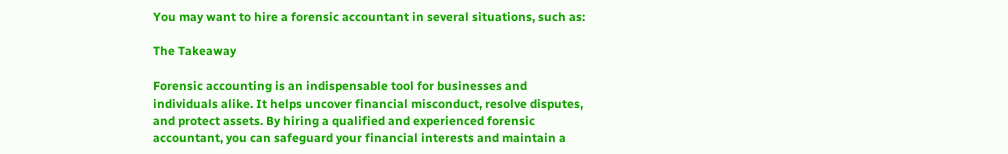You may want to hire a forensic accountant in several situations, such as:

The Takeaway

Forensic accounting is an indispensable tool for businesses and individuals alike. It helps uncover financial misconduct, resolve disputes, and protect assets. By hiring a qualified and experienced forensic accountant, you can safeguard your financial interests and maintain a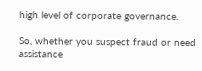high level of corporate governance.

So, whether you suspect fraud or need assistance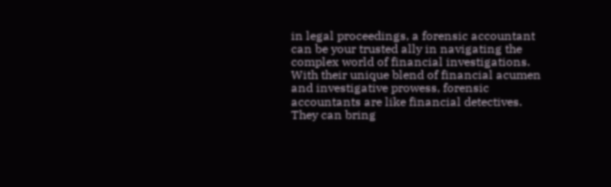in legal proceedings, a forensic accountant can be your trusted ally in navigating the complex world of financial investigations. With their unique blend of financial acumen and investigative prowess, forensic accountants are like financial detectives. They can bring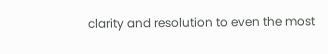clarity and resolution to even the most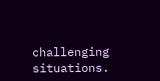challenging situations.